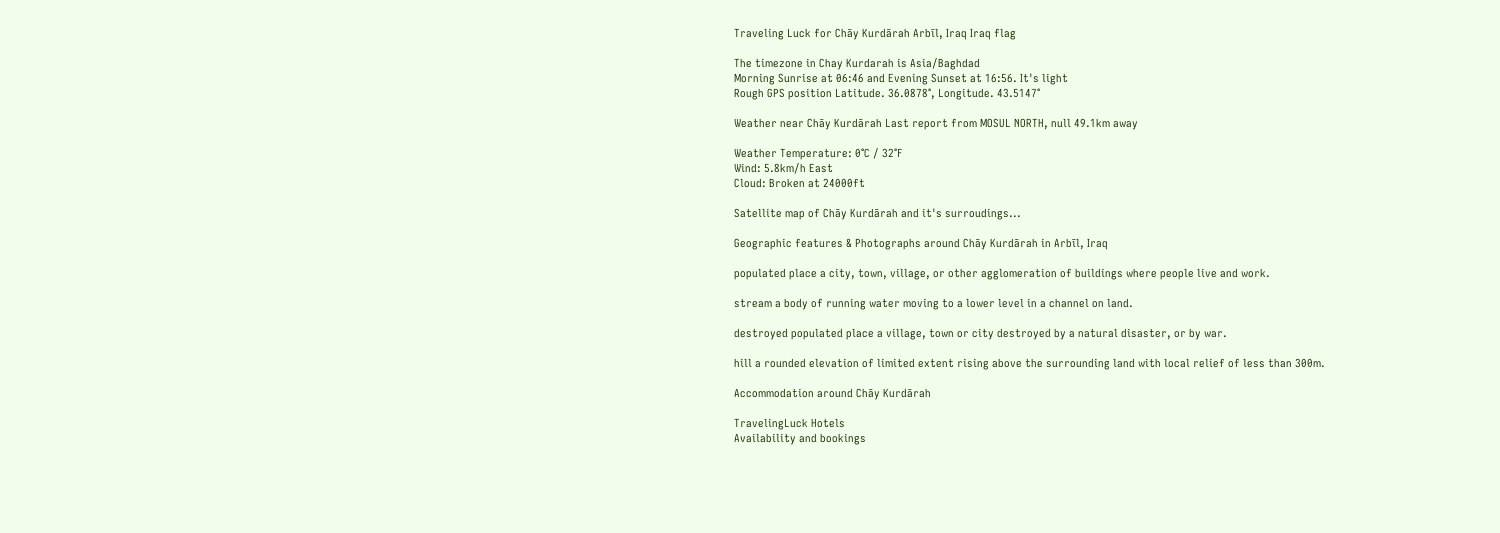Traveling Luck for Chāy Kurdārah Arbīl, Iraq Iraq flag

The timezone in Chay Kurdarah is Asia/Baghdad
Morning Sunrise at 06:46 and Evening Sunset at 16:56. It's light
Rough GPS position Latitude. 36.0878°, Longitude. 43.5147°

Weather near Chāy Kurdārah Last report from MOSUL NORTH, null 49.1km away

Weather Temperature: 0°C / 32°F
Wind: 5.8km/h East
Cloud: Broken at 24000ft

Satellite map of Chāy Kurdārah and it's surroudings...

Geographic features & Photographs around Chāy Kurdārah in Arbīl, Iraq

populated place a city, town, village, or other agglomeration of buildings where people live and work.

stream a body of running water moving to a lower level in a channel on land.

destroyed populated place a village, town or city destroyed by a natural disaster, or by war.

hill a rounded elevation of limited extent rising above the surrounding land with local relief of less than 300m.

Accommodation around Chāy Kurdārah

TravelingLuck Hotels
Availability and bookings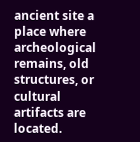ancient site a place where archeological remains, old structures, or cultural artifacts are located.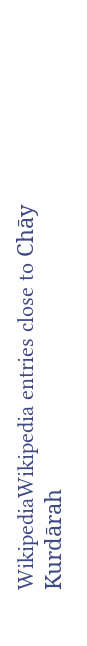WikipediaWikipedia entries close to Chāy Kurdārah